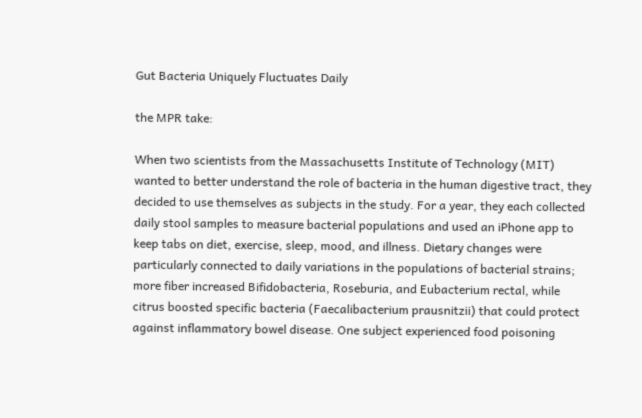Gut Bacteria Uniquely Fluctuates Daily

the MPR take:

When two scientists from the Massachusetts Institute of Technology (MIT) wanted to better understand the role of bacteria in the human digestive tract, they decided to use themselves as subjects in the study. For a year, they each collected daily stool samples to measure bacterial populations and used an iPhone app to keep tabs on diet, exercise, sleep, mood, and illness. Dietary changes were particularly connected to daily variations in the populations of bacterial strains; more fiber increased Bifidobacteria, Roseburia, and Eubacterium rectal, while citrus boosted specific bacteria (Faecalibacterium prausnitzii) that could protect against inflammatory bowel disease. One subject experienced food poisoning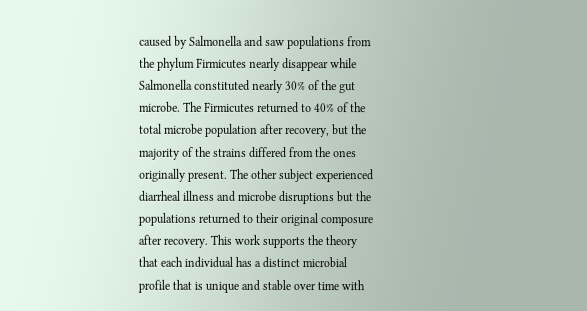caused by Salmonella and saw populations from the phylum Firmicutes nearly disappear while Salmonella constituted nearly 30% of the gut microbe. The Firmicutes returned to 40% of the total microbe population after recovery, but the majority of the strains differed from the ones originally present. The other subject experienced diarrheal illness and microbe disruptions but the populations returned to their original composure after recovery. This work supports the theory that each individual has a distinct microbial profile that is unique and stable over time with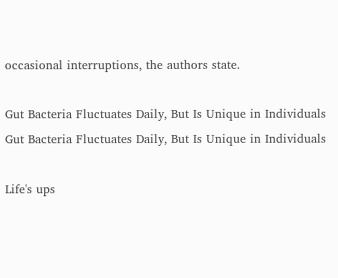occasional interruptions, the authors state.

Gut Bacteria Fluctuates Daily, But Is Unique in Individuals
Gut Bacteria Fluctuates Daily, But Is Unique in Individuals

Life's ups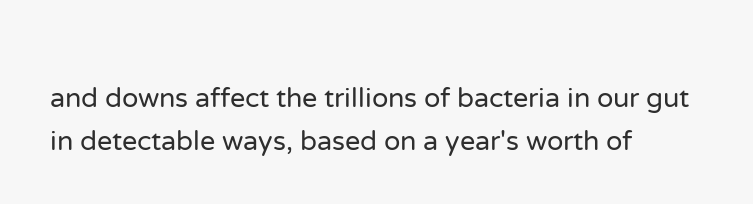and downs affect the trillions of bacteria in our gut in detectable ways, based on a year's worth of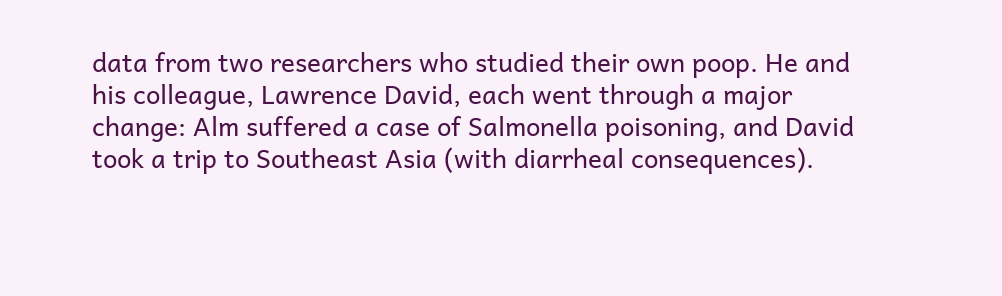data from two researchers who studied their own poop. He and his colleague, Lawrence David, each went through a major change: Alm suffered a case of Salmonella poisoning, and David took a trip to Southeast Asia (with diarrheal consequences).